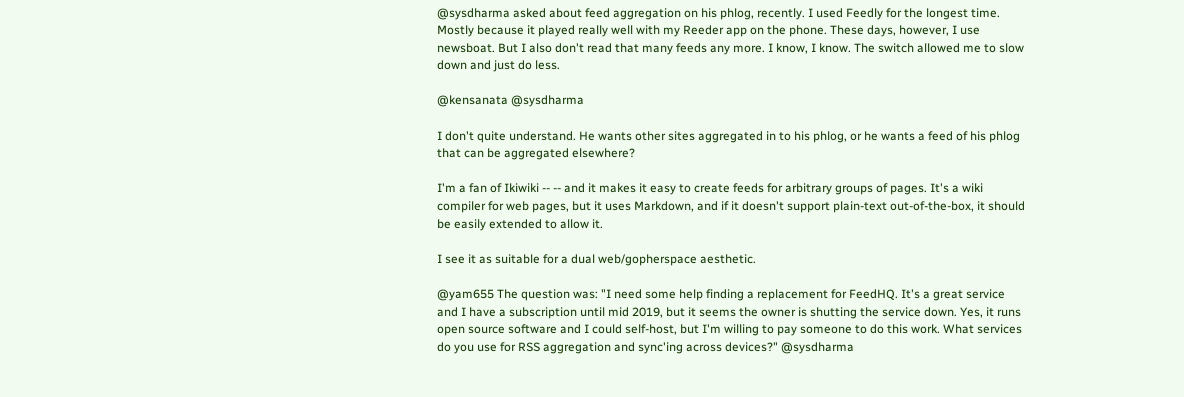@sysdharma asked about feed aggregation on his phlog, recently. I used Feedly for the longest time. Mostly because it played really well with my Reeder app on the phone. These days, however, I use newsboat. But I also don't read that many feeds any more. I know, I know. The switch allowed me to slow down and just do less.

@kensanata @sysdharma

I don't quite understand. He wants other sites aggregated in to his phlog, or he wants a feed of his phlog that can be aggregated elsewhere?

I'm a fan of Ikiwiki -- -- and it makes it easy to create feeds for arbitrary groups of pages. It's a wiki compiler for web pages, but it uses Markdown, and if it doesn't support plain-text out-of-the-box, it should be easily extended to allow it.

I see it as suitable for a dual web/gopherspace aesthetic.

@yam655 The question was: "I need some help finding a replacement for FeedHQ. It's a great service and I have a subscription until mid 2019, but it seems the owner is shutting the service down. Yes, it runs open source software and I could self-host, but I'm willing to pay someone to do this work. What services do you use for RSS aggregation and sync'ing across devices?" @sysdharma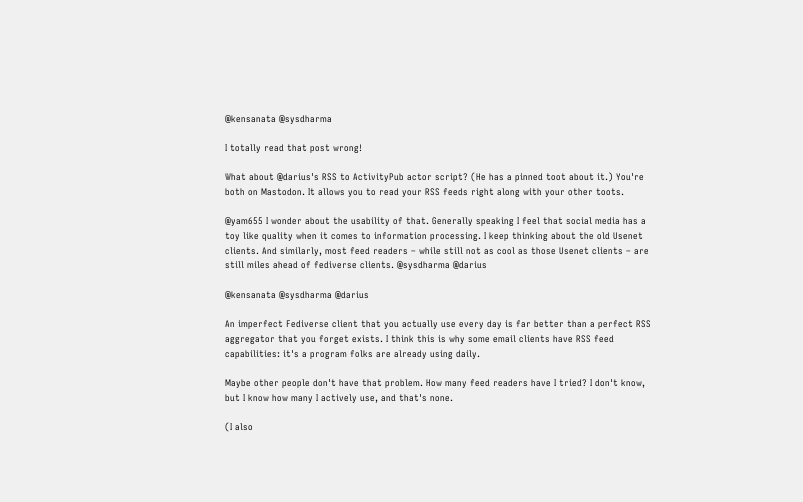@kensanata @sysdharma

I totally read that post wrong!

What about @darius's RSS to ActivityPub actor script? (He has a pinned toot about it.) You're both on Mastodon. It allows you to read your RSS feeds right along with your other toots.

@yam655 I wonder about the usability of that. Generally speaking I feel that social media has a toy like quality when it comes to information processing. I keep thinking about the old Usenet clients. And similarly, most feed readers – while still not as cool as those Usenet clients – are still miles ahead of fediverse clients. @sysdharma @darius

@kensanata @sysdharma @darius

An imperfect Fediverse client that you actually use every day is far better than a perfect RSS aggregator that you forget exists. I think this is why some email clients have RSS feed capabilities: it's a program folks are already using daily.

Maybe other people don't have that problem. How many feed readers have I tried? I don't know, but I know how many I actively use, and that's none.

(I also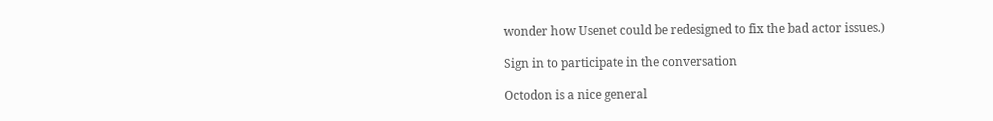wonder how Usenet could be redesigned to fix the bad actor issues.)

Sign in to participate in the conversation

Octodon is a nice general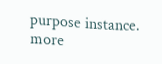purpose instance. more